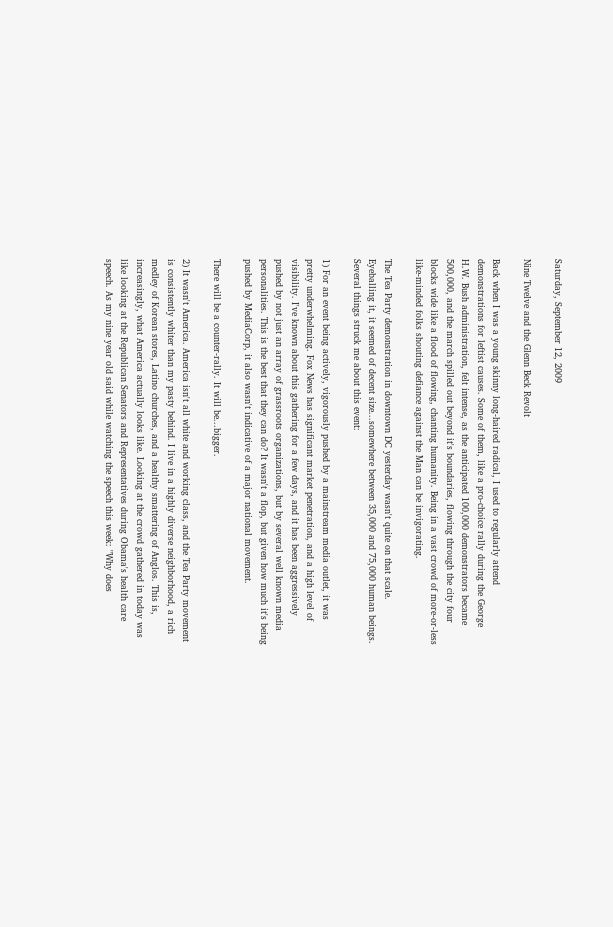Saturday, September 12, 2009

Nine Twelve and the Glenn Beck Revolt

Back when I was a young skinny long-haired radical, I used to regularly attend demonstrations for leftist causes. Some of them, like a pro-choice rally during the George H.W. Bush administration, felt intense, as the anticipated 100,000 demonstrators became 500,000, and the march spilled out beyond it's boundaries, flowing through the city four blocks wide like a flood of flowing, chanting humanity. Being in a vast crowd of more-or-less like-minded folks shouting defiance against the Man can be invigorating.

The Tea Party demonstration in downtown DC yesterday wasn't quite on that scale. Eyeballing it, it seemed of decent size...somewhere between 35,000 and 75,000 human beings. Several things struck me about this event:

1) For an event being actively, vigorously pushed by a mainstream media outlet, it was pretty underwhelming. Fox News has significant market penetration, and a high level of visibility. I've known about this gathering for a few days, and it has been aggressively pushed by not just an array of grassroots organizations, but by several well known media personalities. This is the best that they can do? It wasn't a flop, but given how much it's being pushed by MediaCorp, it also wasn't indicative of a major national movement.

There will be a counter-rally. It will be...bigger.

2) It wasn't America. America isn't all white and working class, and the Tea Party movement is consistently whiter than my pasty behind. I live in a highly diverse neighborhood, a rich medley of Korean stores, Latino churches, and a healthy smattering of Anglos. This is, increasingly, what America actually looks like. Looking at the crowd gathered in today was like looking at the Republican Senators and Representatives during Obama's health care speech. As my nine year old said while watching the speech this week: "Why does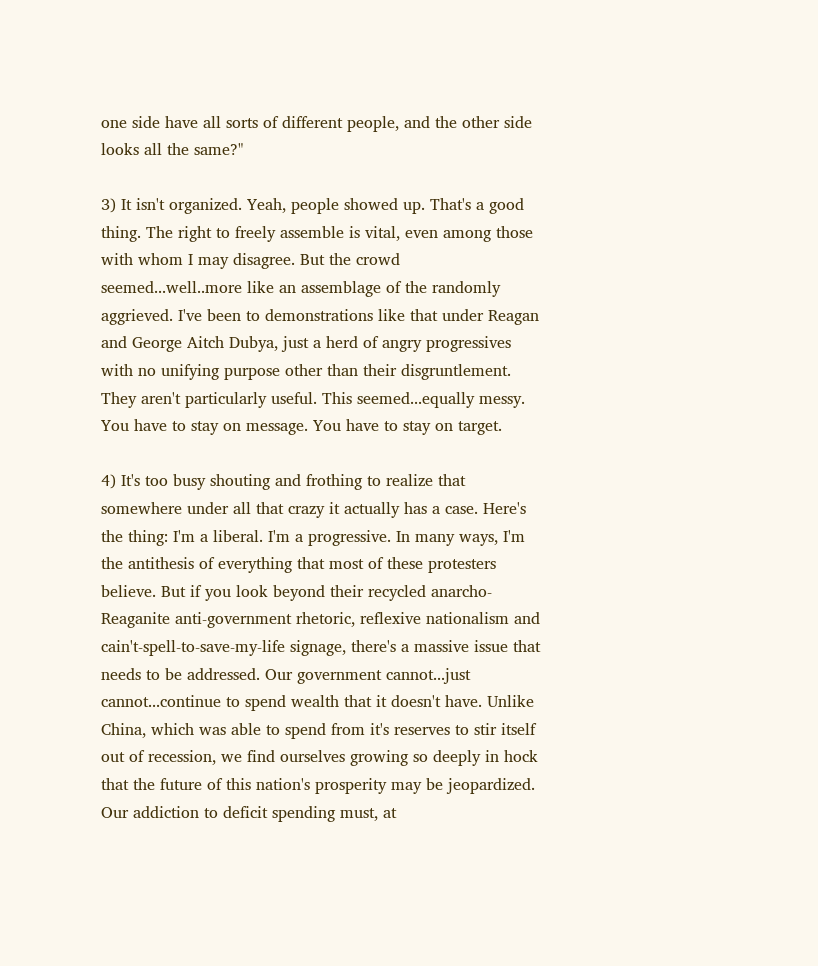one side have all sorts of different people, and the other side looks all the same?"

3) It isn't organized. Yeah, people showed up. That's a good thing. The right to freely assemble is vital, even among those with whom I may disagree. But the crowd seemed...well..more like an assemblage of the randomly aggrieved. I've been to demonstrations like that under Reagan and George Aitch Dubya, just a herd of angry progressives with no unifying purpose other than their disgruntlement. They aren't particularly useful. This seemed...equally messy. You have to stay on message. You have to stay on target.

4) It's too busy shouting and frothing to realize that somewhere under all that crazy it actually has a case. Here's the thing: I'm a liberal. I'm a progressive. In many ways, I'm the antithesis of everything that most of these protesters believe. But if you look beyond their recycled anarcho-Reaganite anti-government rhetoric, reflexive nationalism and cain't-spell-to-save-my-life signage, there's a massive issue that needs to be addressed. Our government cannot...just cannot...continue to spend wealth that it doesn't have. Unlike China, which was able to spend from it's reserves to stir itself out of recession, we find ourselves growing so deeply in hock that the future of this nation's prosperity may be jeopardized. Our addiction to deficit spending must, at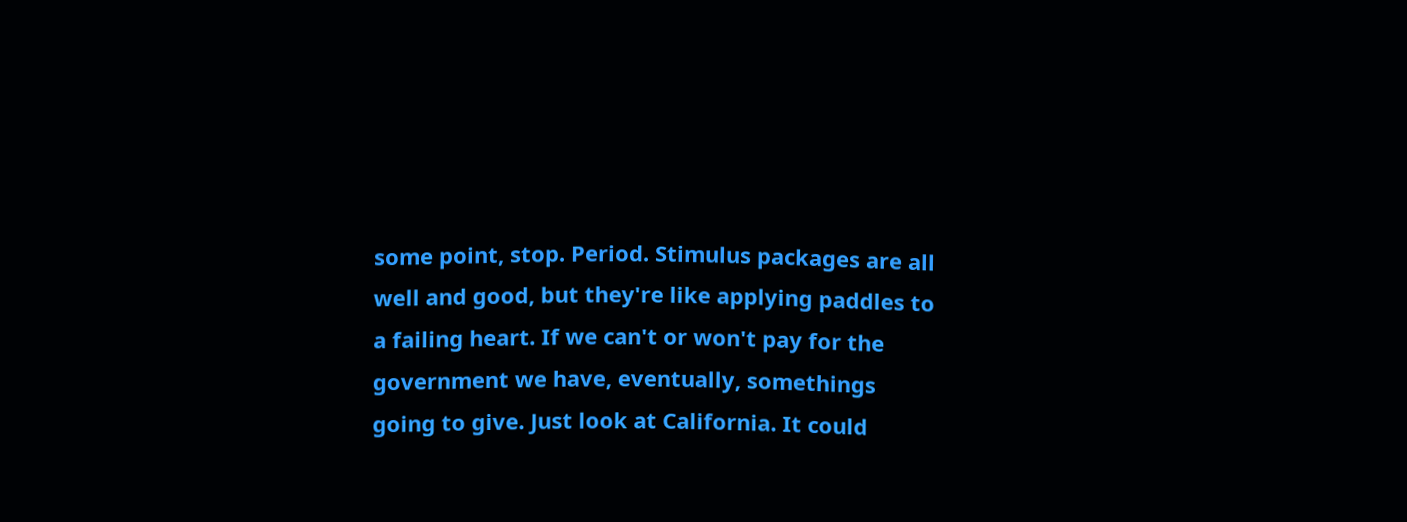some point, stop. Period. Stimulus packages are all well and good, but they're like applying paddles to a failing heart. If we can't or won't pay for the government we have, eventually, somethings going to give. Just look at California. It could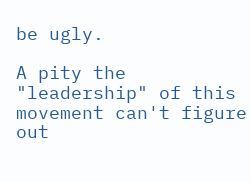be ugly.

A pity the "leadership" of this movement can't figure out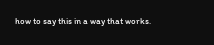how to say this in a way that works.